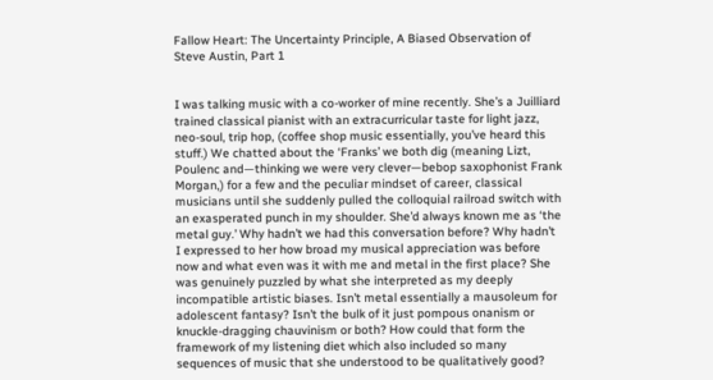Fallow Heart: The Uncertainty Principle, A Biased Observation of Steve Austin, Part 1


I was talking music with a co-worker of mine recently. She’s a Juilliard trained classical pianist with an extracurricular taste for light jazz, neo-soul, trip hop, (coffee shop music essentially, you’ve heard this stuff.) We chatted about the ‘Franks’ we both dig (meaning Lizt, Poulenc and—thinking we were very clever—bebop saxophonist Frank Morgan,) for a few and the peculiar mindset of career, classical musicians until she suddenly pulled the colloquial railroad switch with an exasperated punch in my shoulder. She’d always known me as ‘the metal guy.’ Why hadn’t we had this conversation before? Why hadn’t I expressed to her how broad my musical appreciation was before now and what even was it with me and metal in the first place? She was genuinely puzzled by what she interpreted as my deeply incompatible artistic biases. Isn’t metal essentially a mausoleum for adolescent fantasy? Isn’t the bulk of it just pompous onanism or knuckle-dragging chauvinism or both? How could that form the framework of my listening diet which also included so many sequences of music that she understood to be qualitatively good?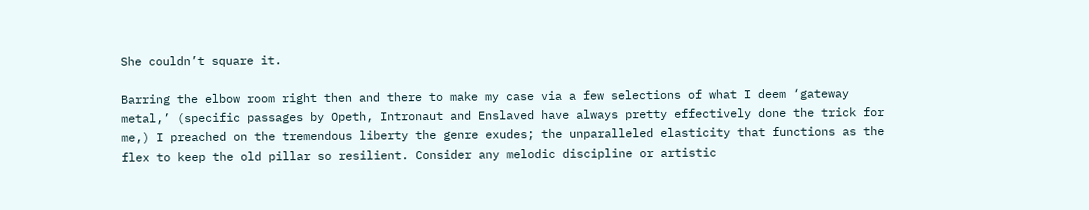She couldn’t square it.

Barring the elbow room right then and there to make my case via a few selections of what I deem ‘gateway metal,’ (specific passages by Opeth, Intronaut and Enslaved have always pretty effectively done the trick for me,) I preached on the tremendous liberty the genre exudes; the unparalleled elasticity that functions as the flex to keep the old pillar so resilient. Consider any melodic discipline or artistic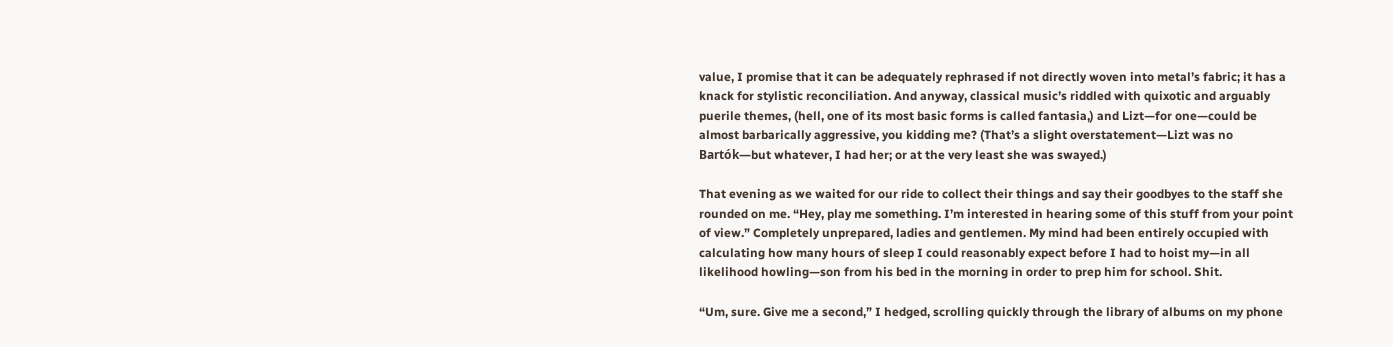value, I promise that it can be adequately rephrased if not directly woven into metal’s fabric; it has a knack for stylistic reconciliation. And anyway, classical music’s riddled with quixotic and arguably puerile themes, (hell, one of its most basic forms is called fantasia,) and Lizt—for one—could be almost barbarically aggressive, you kidding me? (That’s a slight overstatement—Lizt was no Bartók—but whatever, I had her; or at the very least she was swayed.)

That evening as we waited for our ride to collect their things and say their goodbyes to the staff she rounded on me. “Hey, play me something. I’m interested in hearing some of this stuff from your point of view.” Completely unprepared, ladies and gentlemen. My mind had been entirely occupied with calculating how many hours of sleep I could reasonably expect before I had to hoist my—in all likelihood howling—son from his bed in the morning in order to prep him for school. Shit.

“Um, sure. Give me a second,” I hedged, scrolling quickly through the library of albums on my phone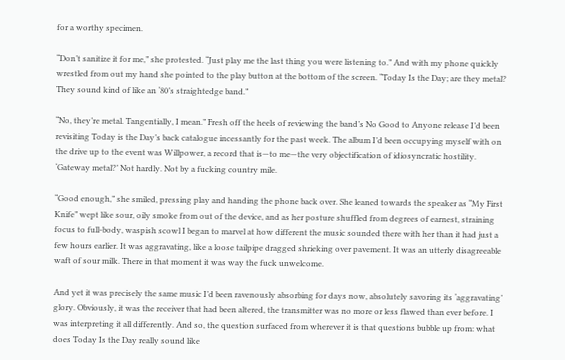for a worthy specimen.

“Don’t sanitize it for me,” she protested. “Just play me the last thing you were listening to.” And with my phone quickly wrestled from out my hand she pointed to the play button at the bottom of the screen. “Today Is the Day; are they metal? They sound kind of like an ‘80’s straightedge band.”

“No, they’re metal. Tangentially, I mean.” Fresh off the heels of reviewing the band’s No Good to Anyone release I’d been revisiting Today is the Day’s back catalogue incessantly for the past week. The album I’d been occupying myself with on the drive up to the event was Willpower, a record that is—to me—the very objectification of idiosyncratic hostility. ‘Gateway metal?’ Not hardly. Not by a fucking country mile.

“Good enough,” she smiled, pressing play and handing the phone back over. She leaned towards the speaker as “My First Knife” wept like sour, oily smoke from out of the device, and as her posture shuffled from degrees of earnest, straining focus to full-body, waspish scowl I began to marvel at how different the music sounded there with her than it had just a few hours earlier. It was aggravating, like a loose tailpipe dragged shrieking over pavement. It was an utterly disagreeable waft of sour milk. There in that moment it was way the fuck unwelcome.

And yet it was precisely the same music I’d been ravenously absorbing for days now, absolutely savoring its ‘aggravating’ glory. Obviously, it was the receiver that had been altered, the transmitter was no more or less flawed than ever before. I was interpreting it all differently. And so, the question surfaced from wherever it is that questions bubble up from: what does Today Is the Day really sound like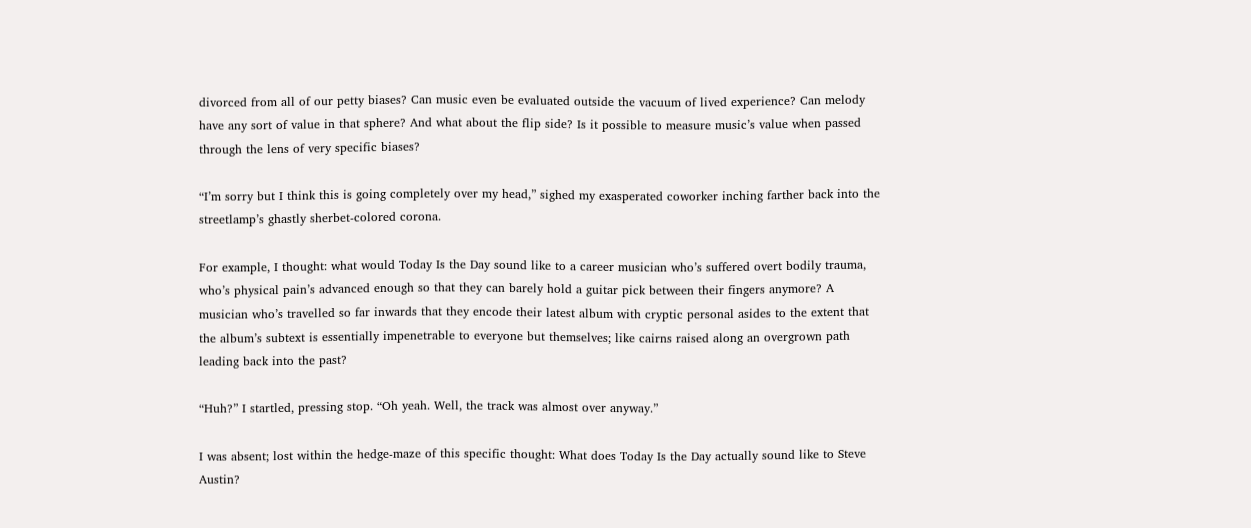divorced from all of our petty biases? Can music even be evaluated outside the vacuum of lived experience? Can melody have any sort of value in that sphere? And what about the flip side? Is it possible to measure music’s value when passed through the lens of very specific biases?

“I’m sorry but I think this is going completely over my head,” sighed my exasperated coworker inching farther back into the streetlamp’s ghastly sherbet-colored corona.

For example, I thought: what would Today Is the Day sound like to a career musician who’s suffered overt bodily trauma, who’s physical pain’s advanced enough so that they can barely hold a guitar pick between their fingers anymore? A musician who’s travelled so far inwards that they encode their latest album with cryptic personal asides to the extent that the album’s subtext is essentially impenetrable to everyone but themselves; like cairns raised along an overgrown path leading back into the past?

“Huh?” I startled, pressing stop. “Oh yeah. Well, the track was almost over anyway.”

I was absent; lost within the hedge-maze of this specific thought: What does Today Is the Day actually sound like to Steve Austin?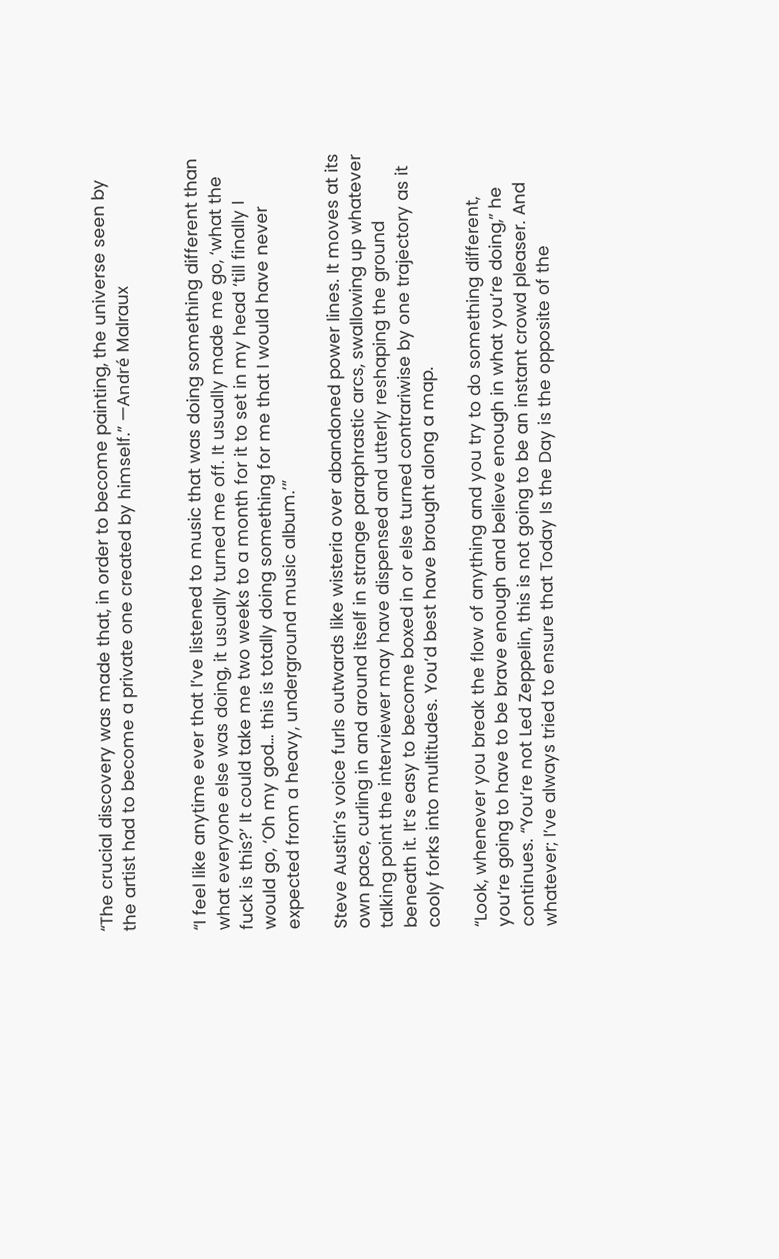“The crucial discovery was made that, in order to become painting, the universe seen by the artist had to become a private one created by himself.” —André Malraux


“I feel like anytime ever that I’ve listened to music that was doing something different than what everyone else was doing, it usually turned me off. It usually made me go, ‘what the fuck is this?’ It could take me two weeks to a month for it to set in my head ‘till finally I would go, ‘Oh my god… this is totally doing something for me that I would have never expected from a heavy, underground music album.’”

Steve Austin’s voice furls outwards like wisteria over abandoned power lines. It moves at its own pace, curling in and around itself in strange paraphrastic arcs, swallowing up whatever talking point the interviewer may have dispensed and utterly reshaping the ground beneath it. It’s easy to become boxed in or else turned contrariwise by one trajectory as it cooly forks into multitudes. You’d best have brought along a map.

“Look, whenever you break the flow of anything and you try to do something different, you’re going to have to be brave enough and believe enough in what you’re doing,” he continues. “You’re not Led Zeppelin, this is not going to be an instant crowd pleaser. And whatever; I’ve always tried to ensure that Today Is the Day is the opposite of the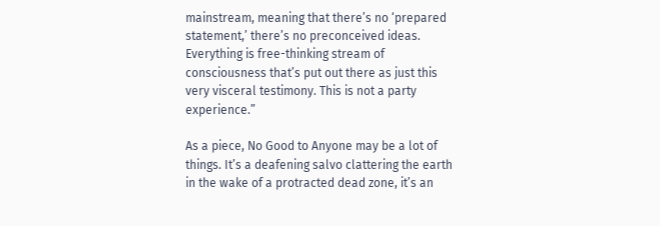mainstream, meaning that there’s no ‘prepared statement,’ there’s no preconceived ideas. Everything is free-thinking stream of consciousness that’s put out there as just this very visceral testimony. This is not a party experience.”

As a piece, No Good to Anyone may be a lot of things. It’s a deafening salvo clattering the earth in the wake of a protracted dead zone, it’s an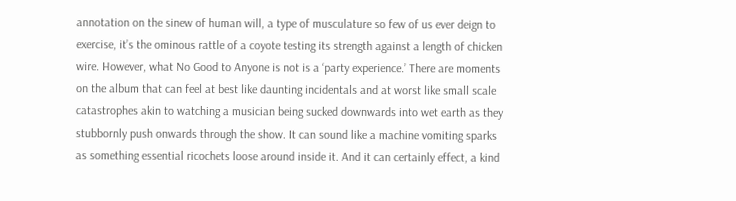annotation on the sinew of human will, a type of musculature so few of us ever deign to exercise, it’s the ominous rattle of a coyote testing its strength against a length of chicken wire. However, what No Good to Anyone is not is a ‘party experience.’ There are moments on the album that can feel at best like daunting incidentals and at worst like small scale catastrophes akin to watching a musician being sucked downwards into wet earth as they stubbornly push onwards through the show. It can sound like a machine vomiting sparks as something essential ricochets loose around inside it. And it can certainly effect, a kind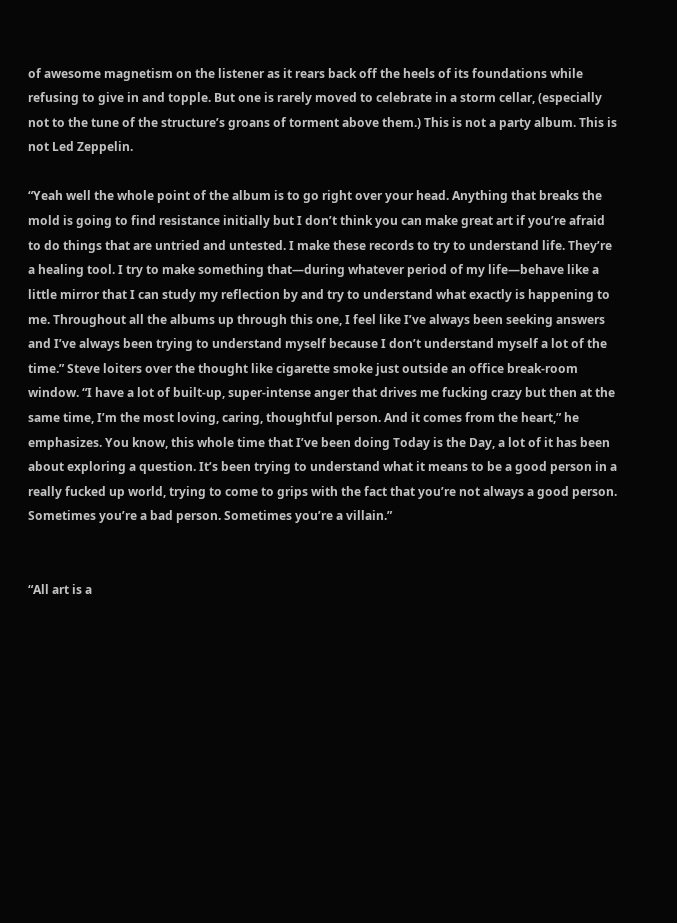of awesome magnetism on the listener as it rears back off the heels of its foundations while refusing to give in and topple. But one is rarely moved to celebrate in a storm cellar, (especially not to the tune of the structure’s groans of torment above them.) This is not a party album. This is not Led Zeppelin.

“Yeah well the whole point of the album is to go right over your head. Anything that breaks the mold is going to find resistance initially but I don’t think you can make great art if you’re afraid to do things that are untried and untested. I make these records to try to understand life. They’re a healing tool. I try to make something that—during whatever period of my life—behave like a little mirror that I can study my reflection by and try to understand what exactly is happening to me. Throughout all the albums up through this one, I feel like I’ve always been seeking answers and I’ve always been trying to understand myself because I don’t understand myself a lot of the time.” Steve loiters over the thought like cigarette smoke just outside an office break-room window. “I have a lot of built-up, super-intense anger that drives me fucking crazy but then at the same time, I’m the most loving, caring, thoughtful person. And it comes from the heart,” he emphasizes. You know, this whole time that I’ve been doing Today is the Day, a lot of it has been about exploring a question. It’s been trying to understand what it means to be a good person in a really fucked up world, trying to come to grips with the fact that you’re not always a good person. Sometimes you’re a bad person. Sometimes you’re a villain.”


“All art is a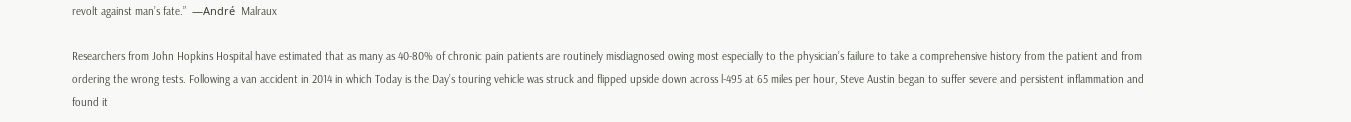revolt against man’s fate.”  —André  Malraux

Researchers from John Hopkins Hospital have estimated that as many as 40-80% of chronic pain patients are routinely misdiagnosed owing most especially to the physician’s failure to take a comprehensive history from the patient and from ordering the wrong tests. Following a van accident in 2014 in which Today is the Day’s touring vehicle was struck and flipped upside down across l-495 at 65 miles per hour, Steve Austin began to suffer severe and persistent inflammation and found it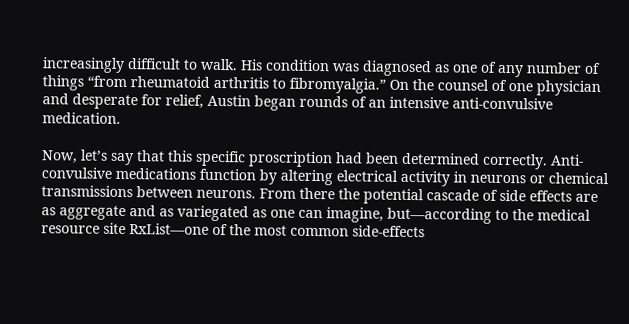increasingly difficult to walk. His condition was diagnosed as one of any number of things “from rheumatoid arthritis to fibromyalgia.” On the counsel of one physician and desperate for relief, Austin began rounds of an intensive anti-convulsive medication.

Now, let’s say that this specific proscription had been determined correctly. Anti-convulsive medications function by altering electrical activity in neurons or chemical transmissions between neurons. From there the potential cascade of side effects are as aggregate and as variegated as one can imagine, but—according to the medical resource site RxList—one of the most common side-effects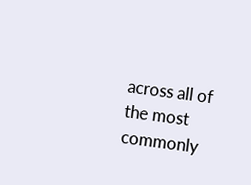across all of the most commonly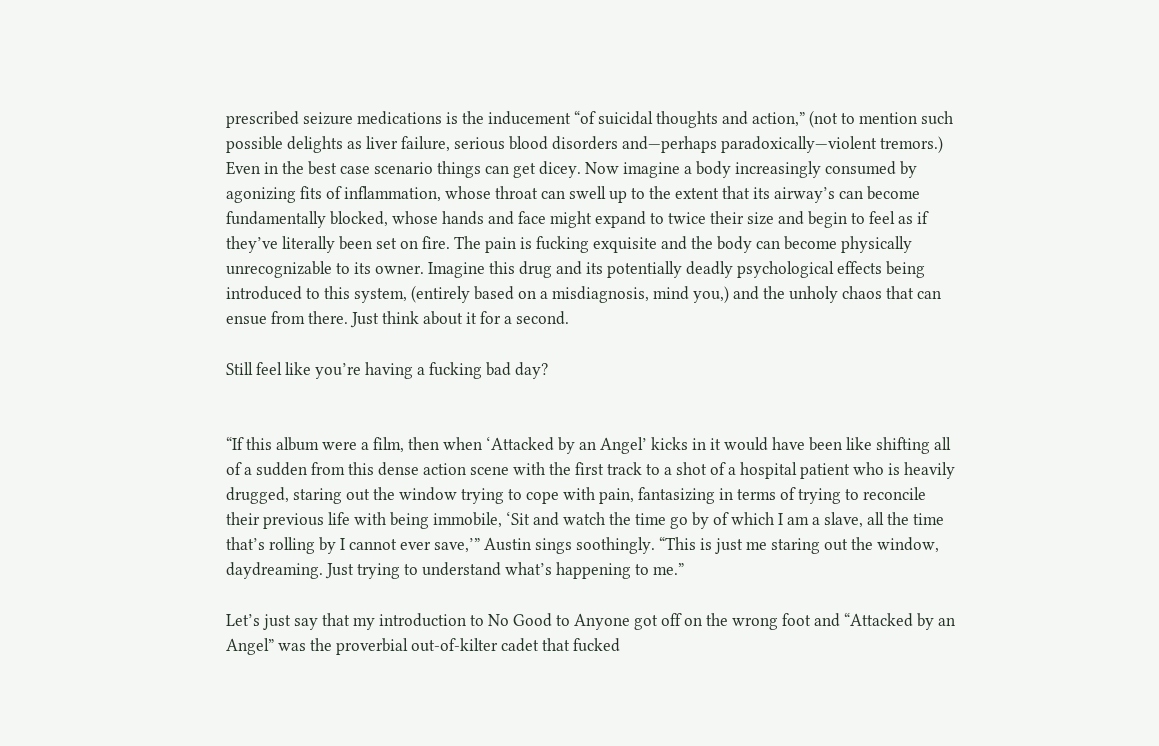prescribed seizure medications is the inducement “of suicidal thoughts and action,” (not to mention such possible delights as liver failure, serious blood disorders and—perhaps paradoxically—violent tremors.) Even in the best case scenario things can get dicey. Now imagine a body increasingly consumed by agonizing fits of inflammation, whose throat can swell up to the extent that its airway’s can become fundamentally blocked, whose hands and face might expand to twice their size and begin to feel as if they’ve literally been set on fire. The pain is fucking exquisite and the body can become physically unrecognizable to its owner. Imagine this drug and its potentially deadly psychological effects being introduced to this system, (entirely based on a misdiagnosis, mind you,) and the unholy chaos that can ensue from there. Just think about it for a second.

Still feel like you’re having a fucking bad day?


“If this album were a film, then when ‘Attacked by an Angel’ kicks in it would have been like shifting all of a sudden from this dense action scene with the first track to a shot of a hospital patient who is heavily drugged, staring out the window trying to cope with pain, fantasizing in terms of trying to reconcile their previous life with being immobile, ‘Sit and watch the time go by of which I am a slave, all the time that’s rolling by I cannot ever save,’” Austin sings soothingly. “This is just me staring out the window, daydreaming. Just trying to understand what’s happening to me.”

Let’s just say that my introduction to No Good to Anyone got off on the wrong foot and “Attacked by an Angel” was the proverbial out-of-kilter cadet that fucked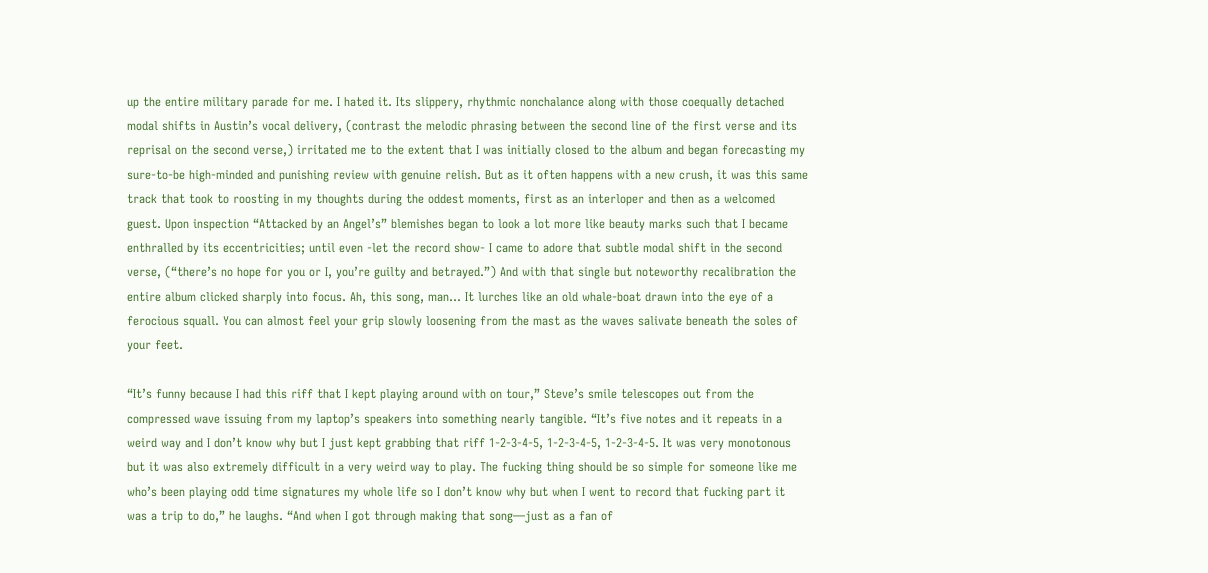up the entire military parade for me. I hated it. Its slippery, rhythmic nonchalance along with those coequally detached modal shifts in Austin’s vocal delivery, (contrast the melodic phrasing between the second line of the first verse and its reprisal on the second verse,) irritated me to the extent that I was initially closed to the album and began forecasting my sure-to-be high-minded and punishing review with genuine relish. But as it often happens with a new crush, it was this same track that took to roosting in my thoughts during the oddest moments, first as an interloper and then as a welcomed guest. Upon inspection “Attacked by an Angel’s” blemishes began to look a lot more like beauty marks such that I became enthralled by its eccentricities; until even -let the record show- I came to adore that subtle modal shift in the second verse, (“there’s no hope for you or I, you’re guilty and betrayed.”) And with that single but noteworthy recalibration the entire album clicked sharply into focus. Ah, this song, man… It lurches like an old whale-boat drawn into the eye of a ferocious squall. You can almost feel your grip slowly loosening from the mast as the waves salivate beneath the soles of your feet.

“It’s funny because I had this riff that I kept playing around with on tour,” Steve’s smile telescopes out from the compressed wave issuing from my laptop’s speakers into something nearly tangible. “It’s five notes and it repeats in a weird way and I don’t know why but I just kept grabbing that riff 1-2-3-4-5, 1-2-3-4-5, 1-2-3-4-5. It was very monotonous but it was also extremely difficult in a very weird way to play. The fucking thing should be so simple for someone like me who’s been playing odd time signatures my whole life so I don’t know why but when I went to record that fucking part it was a trip to do,” he laughs. “And when I got through making that song—just as a fan of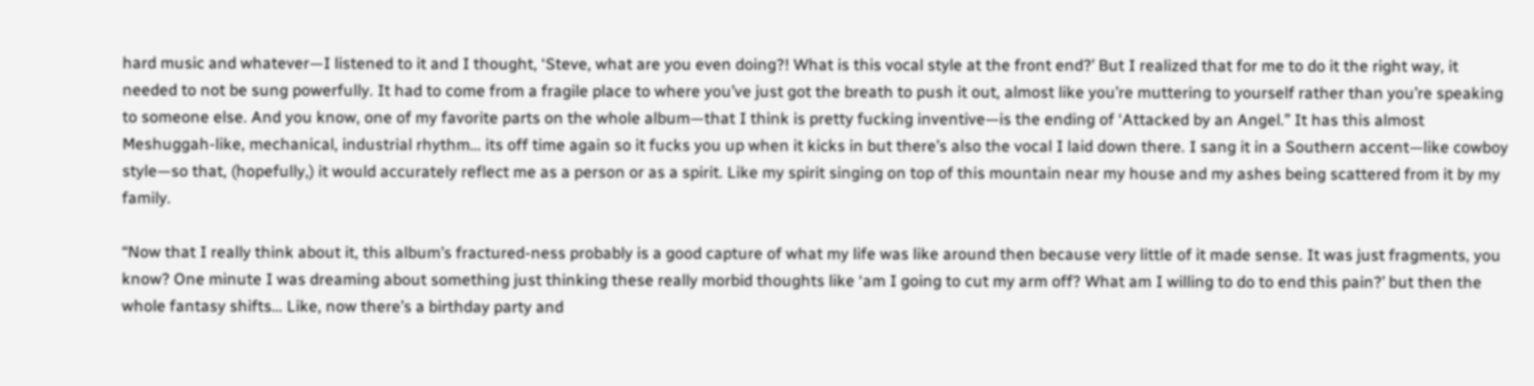hard music and whatever—I listened to it and I thought, ‘Steve, what are you even doing?! What is this vocal style at the front end?’ But I realized that for me to do it the right way, it needed to not be sung powerfully. It had to come from a fragile place to where you’ve just got the breath to push it out, almost like you’re muttering to yourself rather than you’re speaking to someone else. And you know, one of my favorite parts on the whole album—that I think is pretty fucking inventive—is the ending of ‘Attacked by an Angel.” It has this almost Meshuggah-like, mechanical, industrial rhythm… its off time again so it fucks you up when it kicks in but there’s also the vocal I laid down there. I sang it in a Southern accent—like cowboy style—so that, (hopefully,) it would accurately reflect me as a person or as a spirit. Like my spirit singing on top of this mountain near my house and my ashes being scattered from it by my family.

“Now that I really think about it, this album’s fractured-ness probably is a good capture of what my life was like around then because very little of it made sense. It was just fragments, you know? One minute I was dreaming about something just thinking these really morbid thoughts like ‘am I going to cut my arm off? What am I willing to do to end this pain?’ but then the whole fantasy shifts… Like, now there’s a birthday party and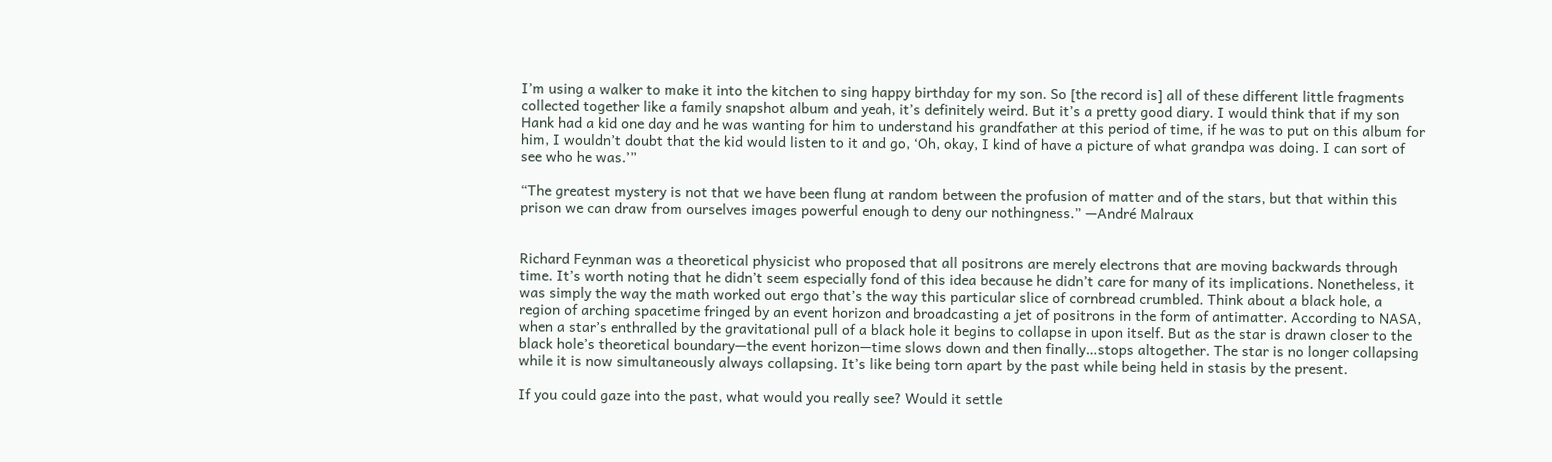I’m using a walker to make it into the kitchen to sing happy birthday for my son. So [the record is] all of these different little fragments collected together like a family snapshot album and yeah, it’s definitely weird. But it’s a pretty good diary. I would think that if my son Hank had a kid one day and he was wanting for him to understand his grandfather at this period of time, if he was to put on this album for him, I wouldn’t doubt that the kid would listen to it and go, ‘Oh, okay, I kind of have a picture of what grandpa was doing. I can sort of see who he was.’”

“The greatest mystery is not that we have been flung at random between the profusion of matter and of the stars, but that within this prison we can draw from ourselves images powerful enough to deny our nothingness.” —André Malraux


Richard Feynman was a theoretical physicist who proposed that all positrons are merely electrons that are moving backwards through time. It’s worth noting that he didn’t seem especially fond of this idea because he didn’t care for many of its implications. Nonetheless, it was simply the way the math worked out ergo that’s the way this particular slice of cornbread crumbled. Think about a black hole, a region of arching spacetime fringed by an event horizon and broadcasting a jet of positrons in the form of antimatter. According to NASA, when a star’s enthralled by the gravitational pull of a black hole it begins to collapse in upon itself. But as the star is drawn closer to the black hole’s theoretical boundary—the event horizon—time slows down and then finally…stops altogether. The star is no longer collapsing while it is now simultaneously always collapsing. It’s like being torn apart by the past while being held in stasis by the present.

If you could gaze into the past, what would you really see? Would it settle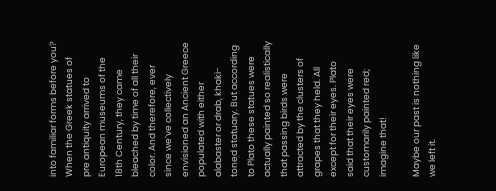into familiar forms before you? When the Greek statues of pre antiquity arrived to European museums of the 18th Century, they came bleached by time of all their color. And therefore, ever since we’ve collectively envisioned an Ancient Greece populated with either alabaster or drab, khaki-toned statuary. But according to Plato these statues were actually painted so realistically that passing birds were attracted by the clusters of grapes that they held. All except for their eyes. Plato said that their eyes were customarily painted red; imagine that!

Maybe our past is nothing like we left it.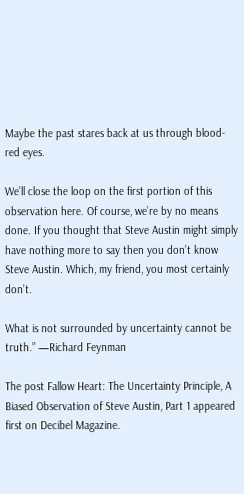Maybe the past stares back at us through blood-red eyes.

We’ll close the loop on the first portion of this observation here. Of course, we’re by no means done. If you thought that Steve Austin might simply have nothing more to say then you don’t know Steve Austin. Which, my friend, you most certainly don’t.

What is not surrounded by uncertainty cannot be truth.” —Richard Feynman

The post Fallow Heart: The Uncertainty Principle, A Biased Observation of Steve Austin, Part 1 appeared first on Decibel Magazine.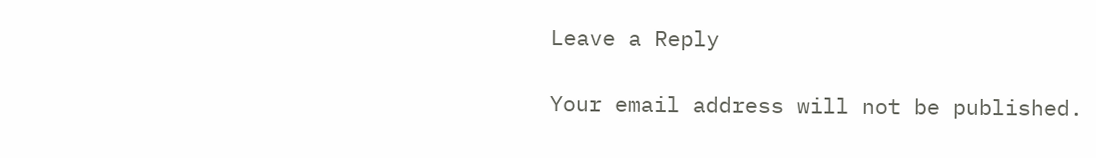Leave a Reply

Your email address will not be published.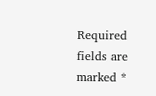Required fields are marked *